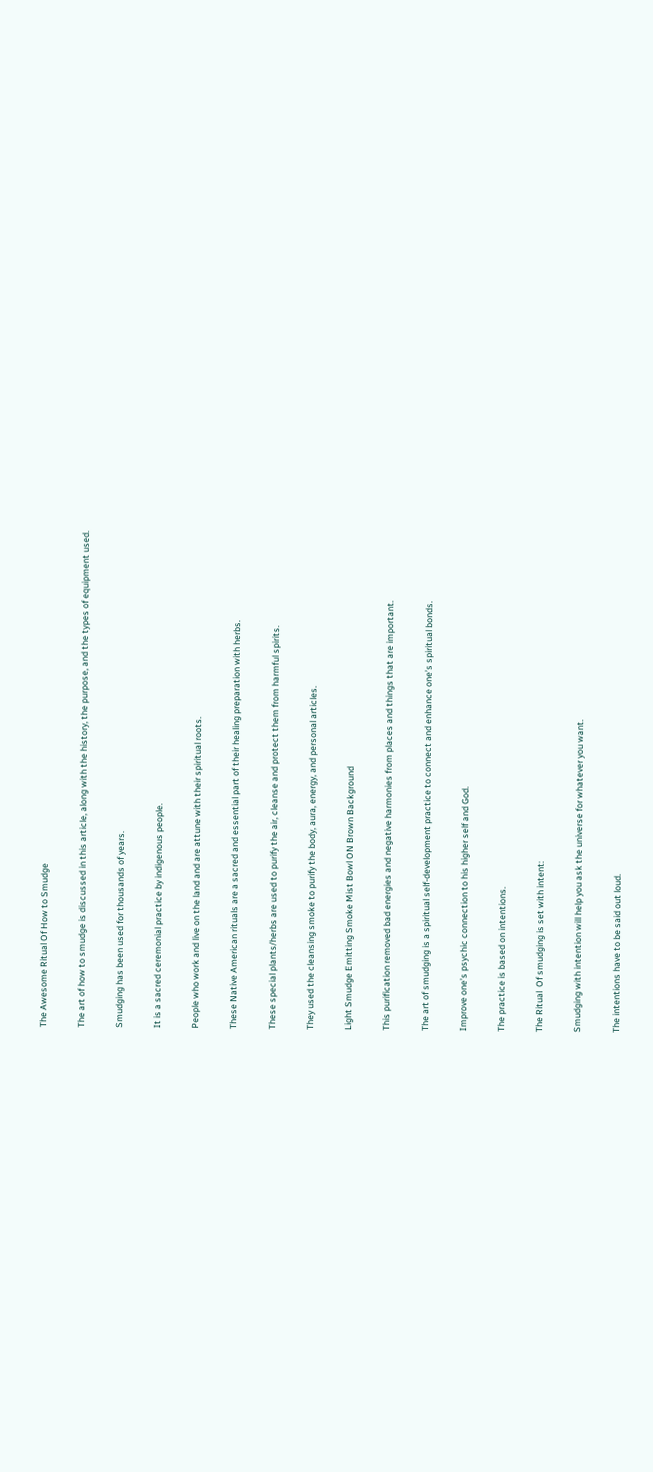The Awesome Ritual Of How to Smudge

The art of how to smudge is discussed in this article, along with the history, the purpose, and the types of equipment used.

Smudging has been used for thousands of years.

It is a sacred ceremonial practice by indigenous people.

People who work and live on the land and are attune with their spiritual roots.

These Native American rituals are a sacred and essential part of their healing preparation with herbs.

These special plants/herbs are used to purify the air, cleanse and protect them from harmful spirits.

They used the cleansing smoke to purify the body, aura, energy, and personal articles.

Light Smudge Emitting Smoke Mist Bowl ON Brown Background

This purification removed bad energies and negative harmonies from places and things that are important.

The art of smudging is a spiritual self-development practice to connect and enhance one’s spiritual bonds.

Improve one’s psychic connection to his higher self and God.

The practice is based on intentions.

The Ritual  Of smudging is set with intent:

Smudging with intention will help you ask the universe for whatever you want.

The intentions have to be said out loud.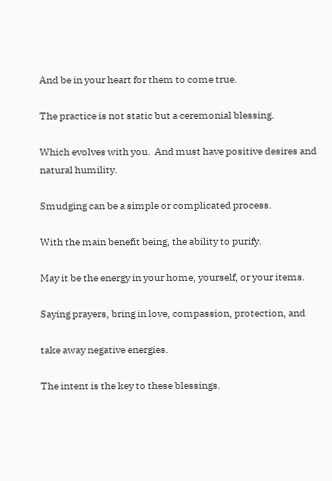And be in your heart for them to come true.

The practice is not static but a ceremonial blessing.

Which evolves with you.  And must have positive desires and natural humility.

Smudging can be a simple or complicated process.

With the main benefit being, the ability to purify.

May it be the energy in your home, yourself, or your items.

Saying prayers, bring in love, compassion, protection, and

take away negative energies.

The intent is the key to these blessings.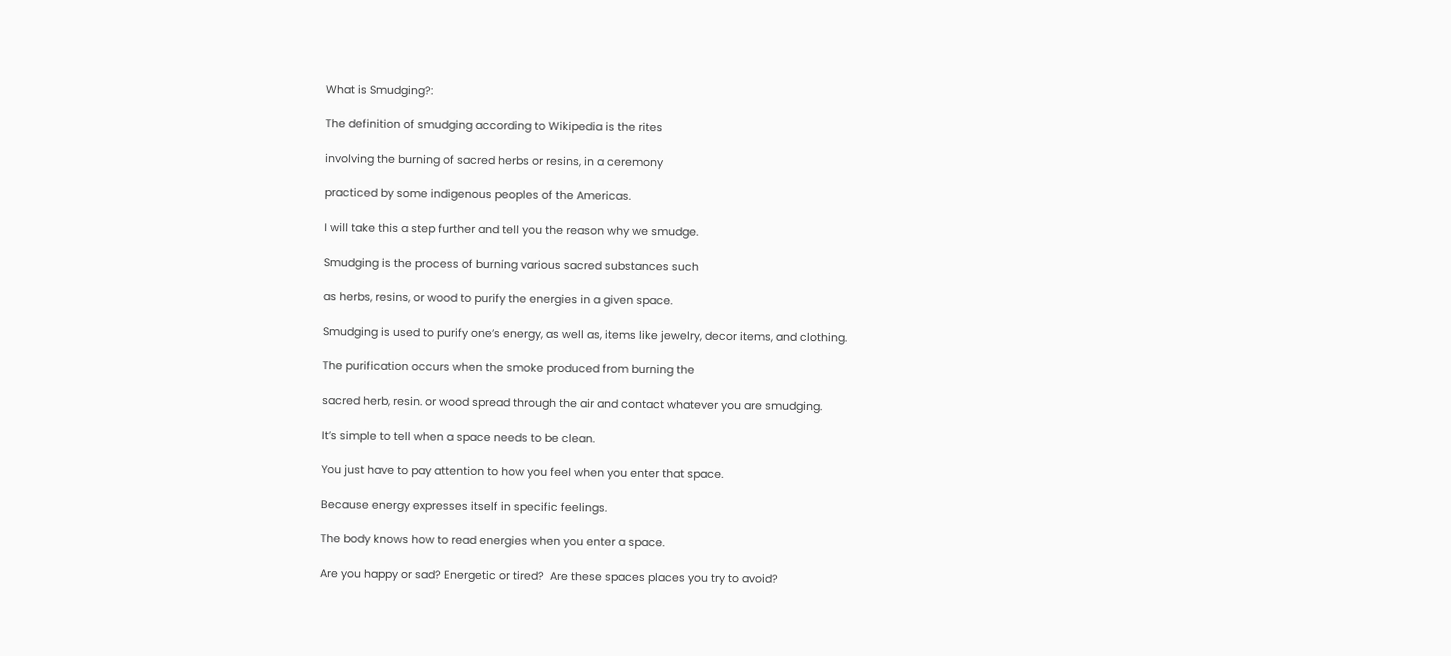What is Smudging?:

The definition of smudging according to Wikipedia is the rites

involving the burning of sacred herbs or resins, in a ceremony

practiced by some indigenous peoples of the Americas.

I will take this a step further and tell you the reason why we smudge.

Smudging is the process of burning various sacred substances such

as herbs, resins, or wood to purify the energies in a given space.

Smudging is used to purify one’s energy, as well as, items like jewelry, decor items, and clothing.

The purification occurs when the smoke produced from burning the

sacred herb, resin. or wood spread through the air and contact whatever you are smudging.

It’s simple to tell when a space needs to be clean.

You just have to pay attention to how you feel when you enter that space.

Because energy expresses itself in specific feelings.

The body knows how to read energies when you enter a space.

Are you happy or sad? Energetic or tired?  Are these spaces places you try to avoid?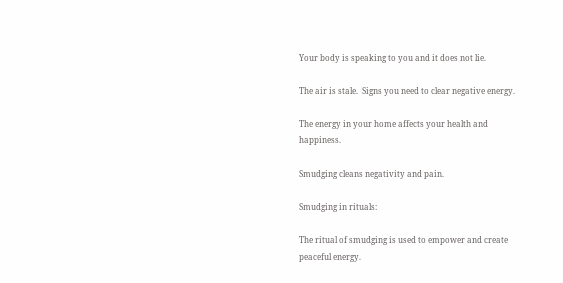Your body is speaking to you and it does not lie.

The air is stale.  Signs you need to clear negative energy.

The energy in your home affects your health and happiness.

Smudging cleans negativity and pain.

Smudging in rituals:

The ritual of smudging is used to empower and create peaceful energy.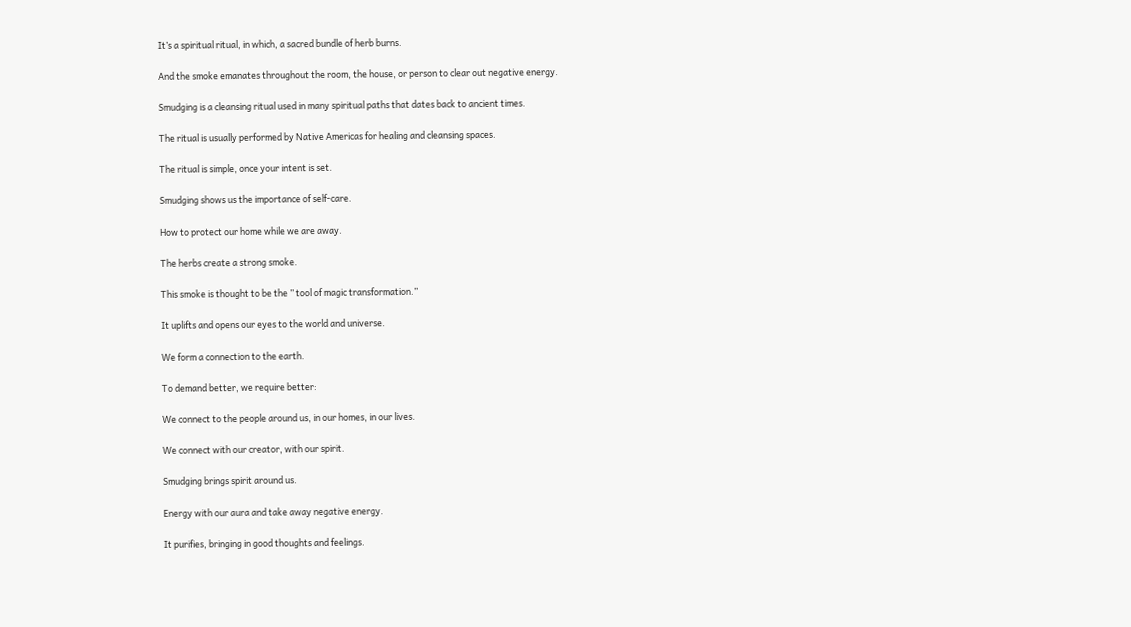It’s a spiritual ritual, in which, a sacred bundle of herb burns.

And the smoke emanates throughout the room, the house, or person to clear out negative energy.

Smudging is a cleansing ritual used in many spiritual paths that dates back to ancient times.

The ritual is usually performed by Native Americas for healing and cleansing spaces.

The ritual is simple, once your intent is set.

Smudging shows us the importance of self-care.

How to protect our home while we are away.

The herbs create a strong smoke.

This smoke is thought to be the ” tool of magic transformation.”

It uplifts and opens our eyes to the world and universe.

We form a connection to the earth.

To demand better, we require better:

We connect to the people around us, in our homes, in our lives.

We connect with our creator, with our spirit.

Smudging brings spirit around us.

Energy with our aura and take away negative energy.

It purifies, bringing in good thoughts and feelings.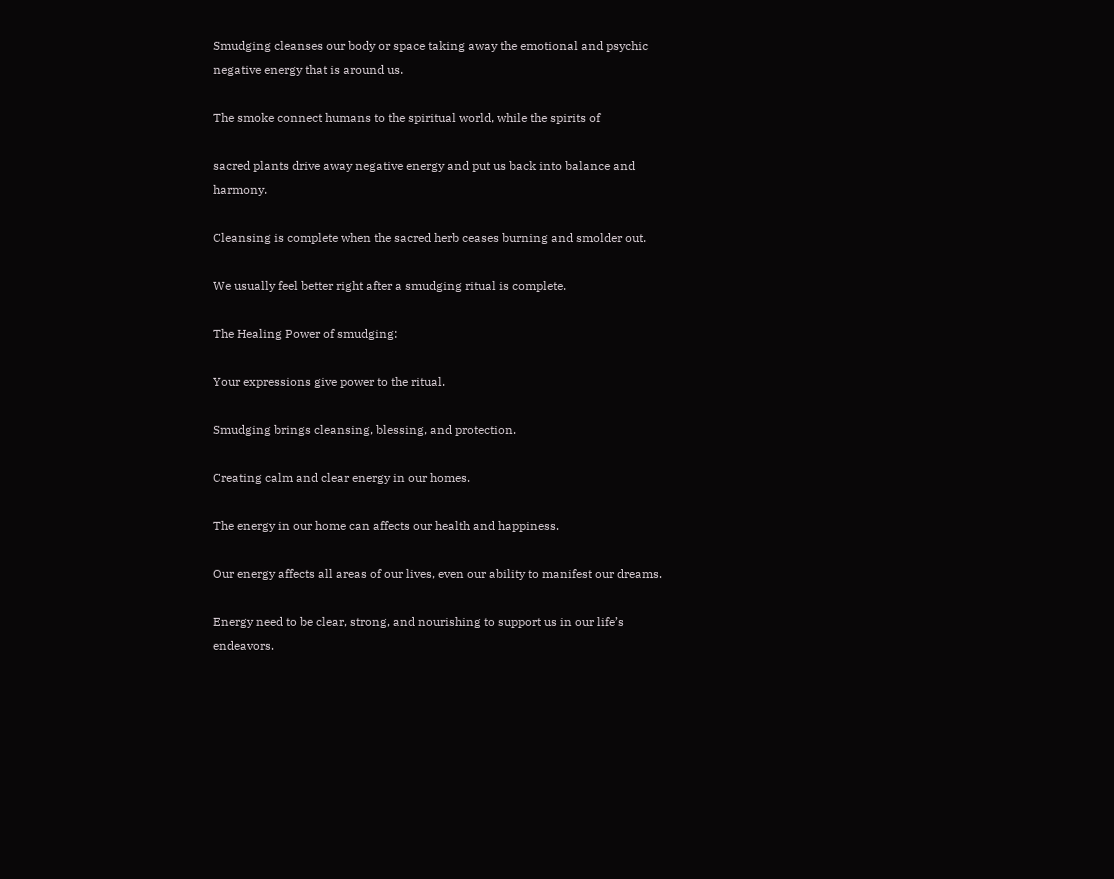Smudging cleanses our body or space taking away the emotional and psychic negative energy that is around us.

The smoke connect humans to the spiritual world, while the spirits of

sacred plants drive away negative energy and put us back into balance and harmony.

Cleansing is complete when the sacred herb ceases burning and smolder out.

We usually feel better right after a smudging ritual is complete.

The Healing Power of smudging:

Your expressions give power to the ritual.

Smudging brings cleansing, blessing, and protection.

Creating calm and clear energy in our homes.

The energy in our home can affects our health and happiness.

Our energy affects all areas of our lives, even our ability to manifest our dreams.

Energy need to be clear, strong, and nourishing to support us in our life’s endeavors.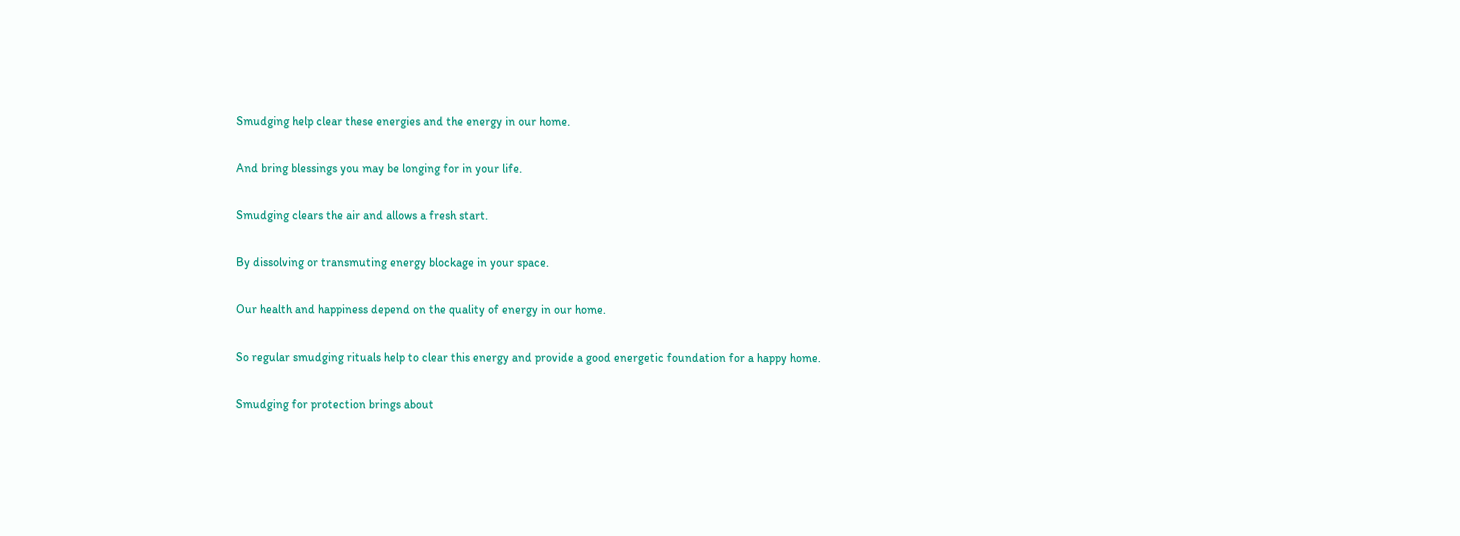Smudging help clear these energies and the energy in our home.

And bring blessings you may be longing for in your life.

Smudging clears the air and allows a fresh start.

By dissolving or transmuting energy blockage in your space.

Our health and happiness depend on the quality of energy in our home.

So regular smudging rituals help to clear this energy and provide a good energetic foundation for a happy home.

Smudging for protection brings about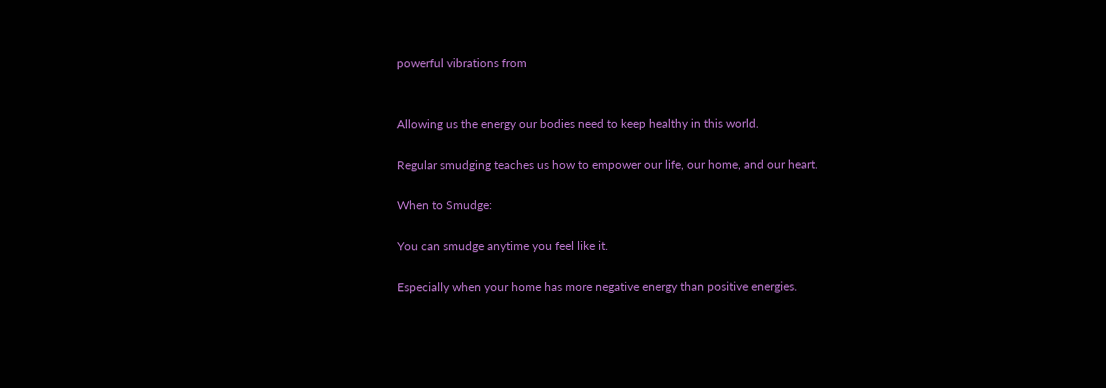powerful vibrations from


Allowing us the energy our bodies need to keep healthy in this world.

Regular smudging teaches us how to empower our life, our home, and our heart.

When to Smudge:

You can smudge anytime you feel like it.

Especially when your home has more negative energy than positive energies.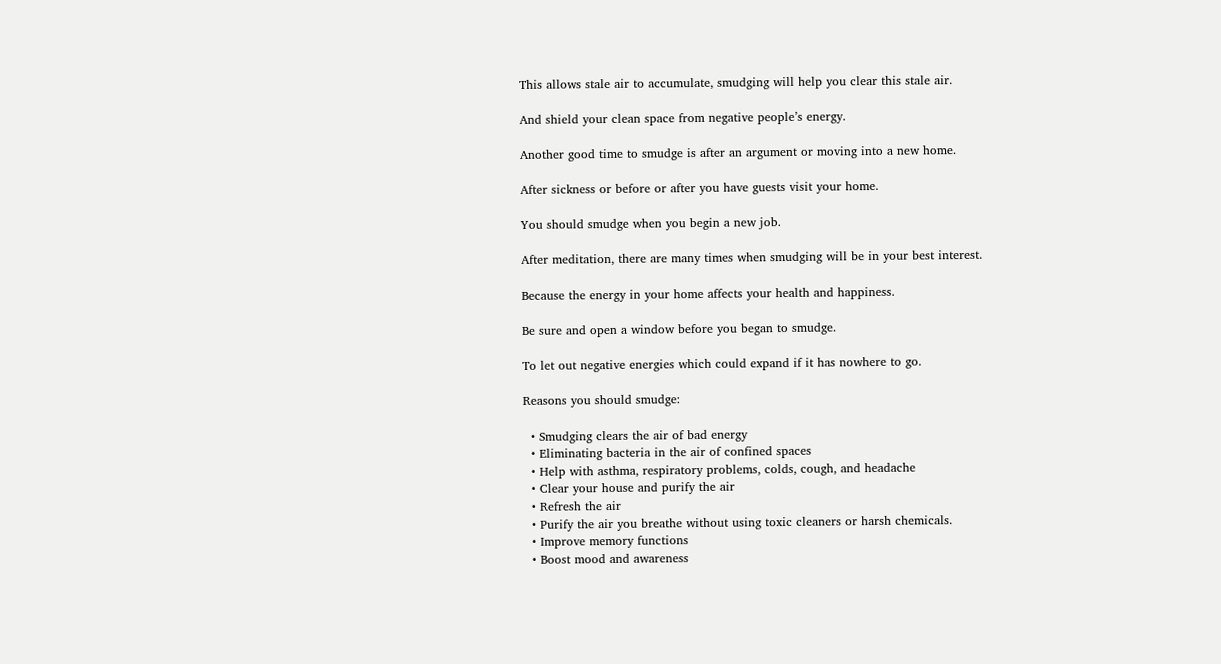This allows stale air to accumulate, smudging will help you clear this stale air.

And shield your clean space from negative people’s energy.

Another good time to smudge is after an argument or moving into a new home.

After sickness or before or after you have guests visit your home.

You should smudge when you begin a new job.

After meditation, there are many times when smudging will be in your best interest.

Because the energy in your home affects your health and happiness.

Be sure and open a window before you began to smudge.

To let out negative energies which could expand if it has nowhere to go.

Reasons you should smudge:

  • Smudging clears the air of bad energy
  • Eliminating bacteria in the air of confined spaces
  • Help with asthma, respiratory problems, colds, cough, and headache
  • Clear your house and purify the air
  • Refresh the air
  • Purify the air you breathe without using toxic cleaners or harsh chemicals.
  • Improve memory functions
  • Boost mood and awareness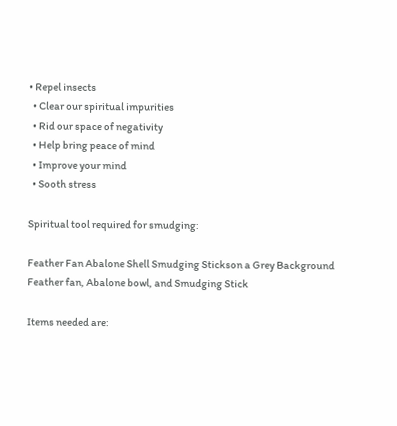• Repel insects
  • Clear our spiritual impurities
  • Rid our space of negativity
  • Help bring peace of mind
  • Improve your mind
  • Sooth stress

Spiritual tool required for smudging:

Feather Fan Abalone Shell Smudging Stickson a Grey Background
Feather fan, Abalone bowl, and Smudging Stick

Items needed are: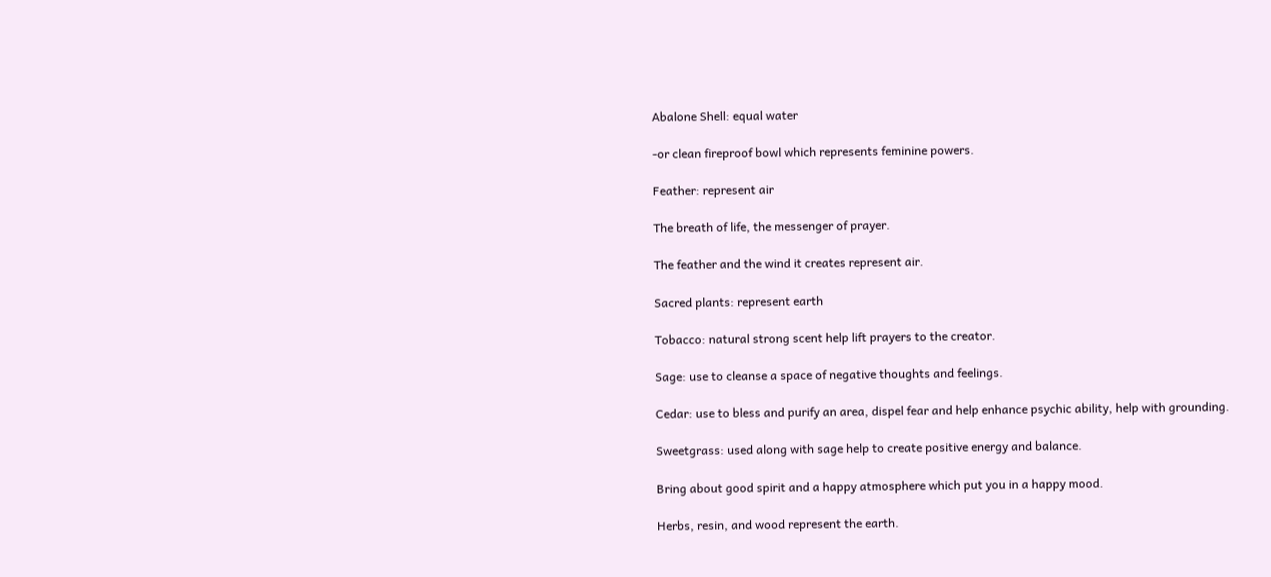Abalone Shell: equal water

-or clean fireproof bowl which represents feminine powers.

Feather: represent air

The breath of life, the messenger of prayer.

The feather and the wind it creates represent air.

Sacred plants: represent earth

Tobacco: natural strong scent help lift prayers to the creator.

Sage: use to cleanse a space of negative thoughts and feelings.

Cedar: use to bless and purify an area, dispel fear and help enhance psychic ability, help with grounding.

Sweetgrass: used along with sage help to create positive energy and balance.

Bring about good spirit and a happy atmosphere which put you in a happy mood.

Herbs, resin, and wood represent the earth.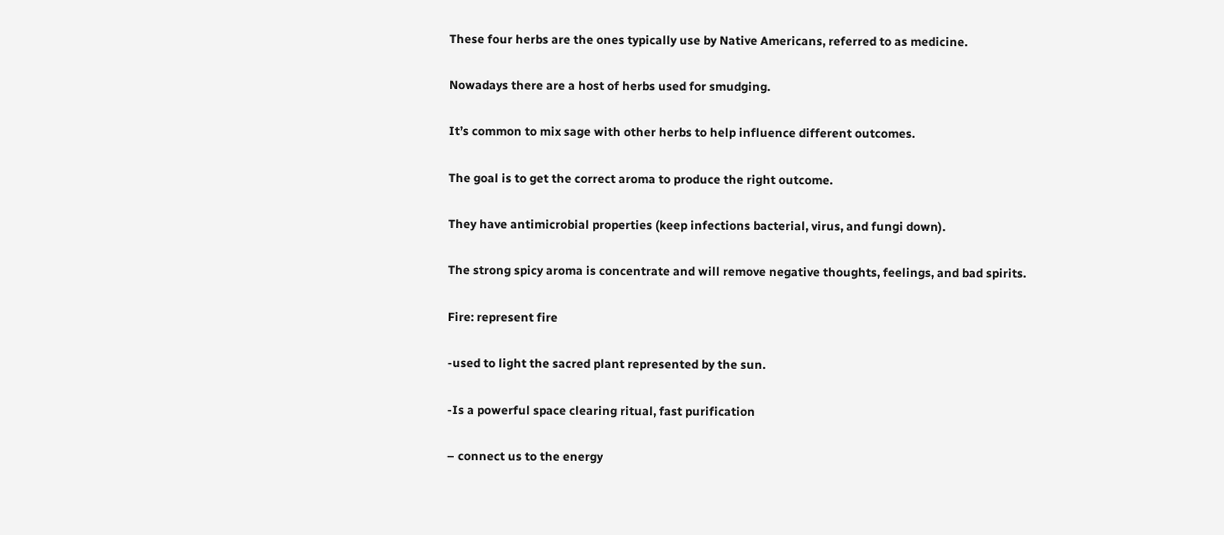These four herbs are the ones typically use by Native Americans, referred to as medicine.

Nowadays there are a host of herbs used for smudging.

It’s common to mix sage with other herbs to help influence different outcomes.

The goal is to get the correct aroma to produce the right outcome.

They have antimicrobial properties (keep infections bacterial, virus, and fungi down).

The strong spicy aroma is concentrate and will remove negative thoughts, feelings, and bad spirits.

Fire: represent fire

-used to light the sacred plant represented by the sun.

-Is a powerful space clearing ritual, fast purification

– connect us to the energy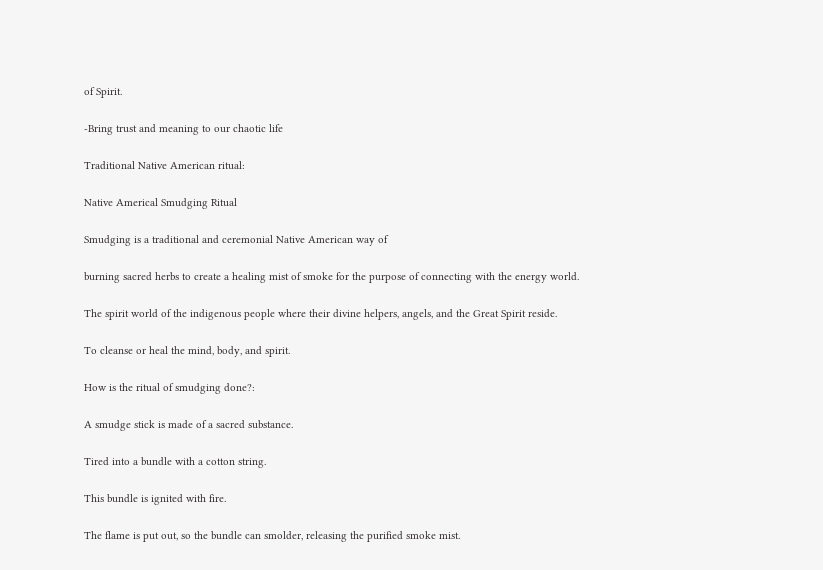of Spirit.

-Bring trust and meaning to our chaotic life

Traditional Native American ritual:

Native Americal Smudging Ritual

Smudging is a traditional and ceremonial Native American way of

burning sacred herbs to create a healing mist of smoke for the purpose of connecting with the energy world.

The spirit world of the indigenous people where their divine helpers, angels, and the Great Spirit reside.

To cleanse or heal the mind, body, and spirit.

How is the ritual of smudging done?:

A smudge stick is made of a sacred substance.

Tired into a bundle with a cotton string.

This bundle is ignited with fire.

The flame is put out, so the bundle can smolder, releasing the purified smoke mist.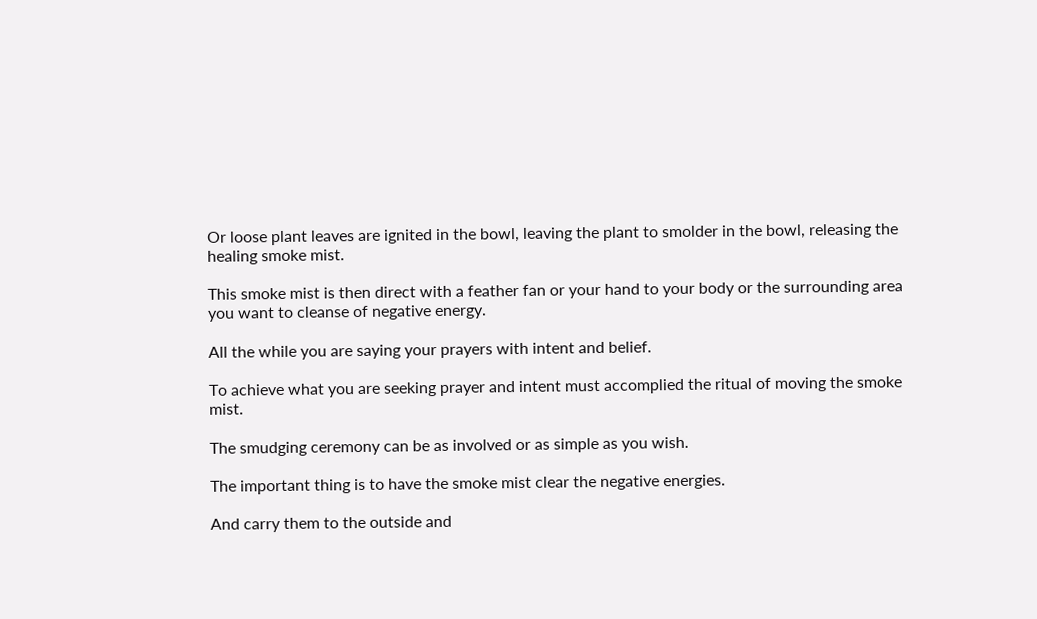Or loose plant leaves are ignited in the bowl, leaving the plant to smolder in the bowl, releasing the healing smoke mist.

This smoke mist is then direct with a feather fan or your hand to your body or the surrounding area you want to cleanse of negative energy.

All the while you are saying your prayers with intent and belief.

To achieve what you are seeking prayer and intent must accomplied the ritual of moving the smoke mist.

The smudging ceremony can be as involved or as simple as you wish.

The important thing is to have the smoke mist clear the negative energies.

And carry them to the outside and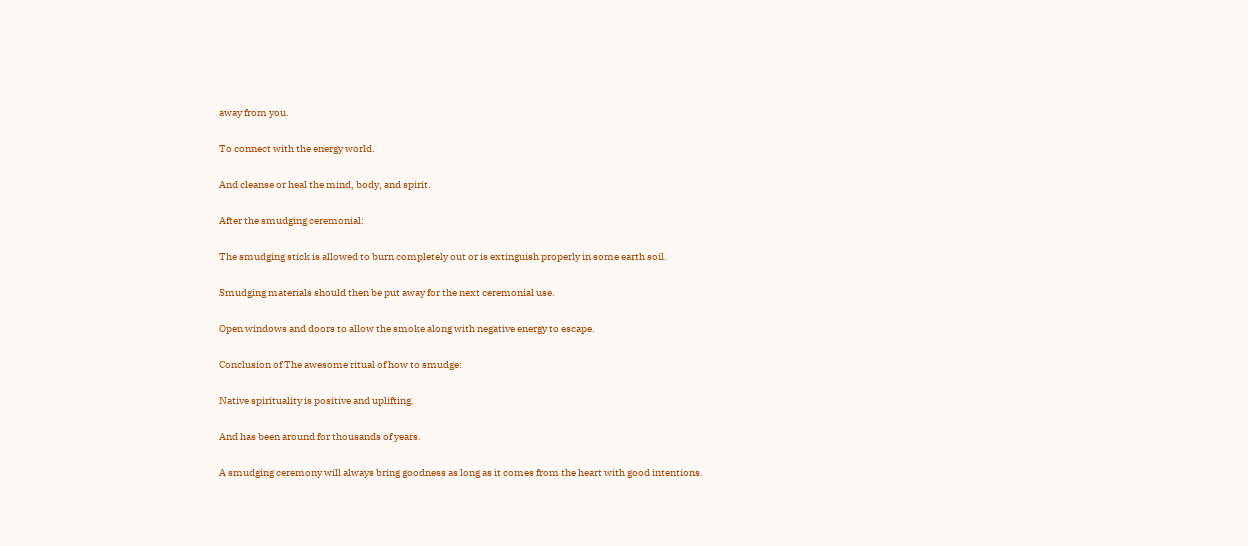away from you.

To connect with the energy world.

And cleanse or heal the mind, body, and spirit.

After the smudging ceremonial:

The smudging stick is allowed to burn completely out or is extinguish properly in some earth soil.

Smudging materials should then be put away for the next ceremonial use.

Open windows and doors to allow the smoke along with negative energy to escape.

Conclusion of The awesome ritual of how to smudge:

Native spirituality is positive and uplifting.

And has been around for thousands of years.

A smudging ceremony will always bring goodness as long as it comes from the heart with good intentions.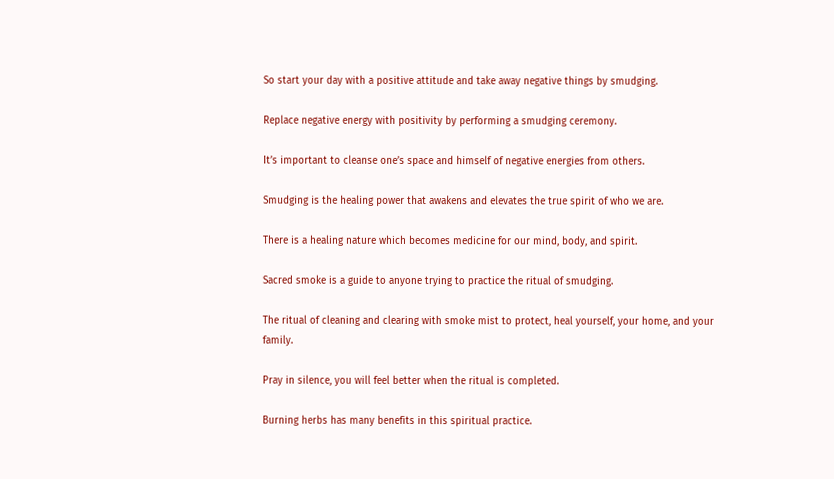So start your day with a positive attitude and take away negative things by smudging.

Replace negative energy with positivity by performing a smudging ceremony.

It’s important to cleanse one’s space and himself of negative energies from others.

Smudging is the healing power that awakens and elevates the true spirit of who we are.

There is a healing nature which becomes medicine for our mind, body, and spirit.

Sacred smoke is a guide to anyone trying to practice the ritual of smudging.

The ritual of cleaning and clearing with smoke mist to protect, heal yourself, your home, and your family.

Pray in silence, you will feel better when the ritual is completed.

Burning herbs has many benefits in this spiritual practice.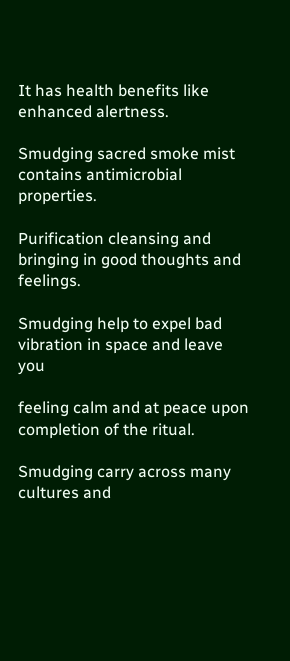It has health benefits like enhanced alertness.

Smudging sacred smoke mist contains antimicrobial properties.

Purification cleansing and bringing in good thoughts and feelings.

Smudging help to expel bad vibration in space and leave you

feeling calm and at peace upon completion of the ritual.

Smudging carry across many cultures and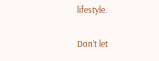lifestyle.

Don’t let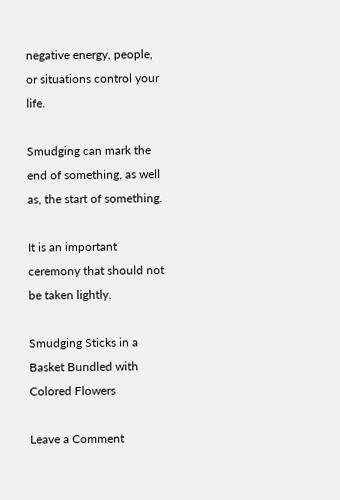negative energy, people, or situations control your life.

Smudging can mark the end of something, as well as, the start of something.

It is an important ceremony that should not be taken lightly.

Smudging Sticks in a Basket Bundled with Colored Flowers

Leave a Comment